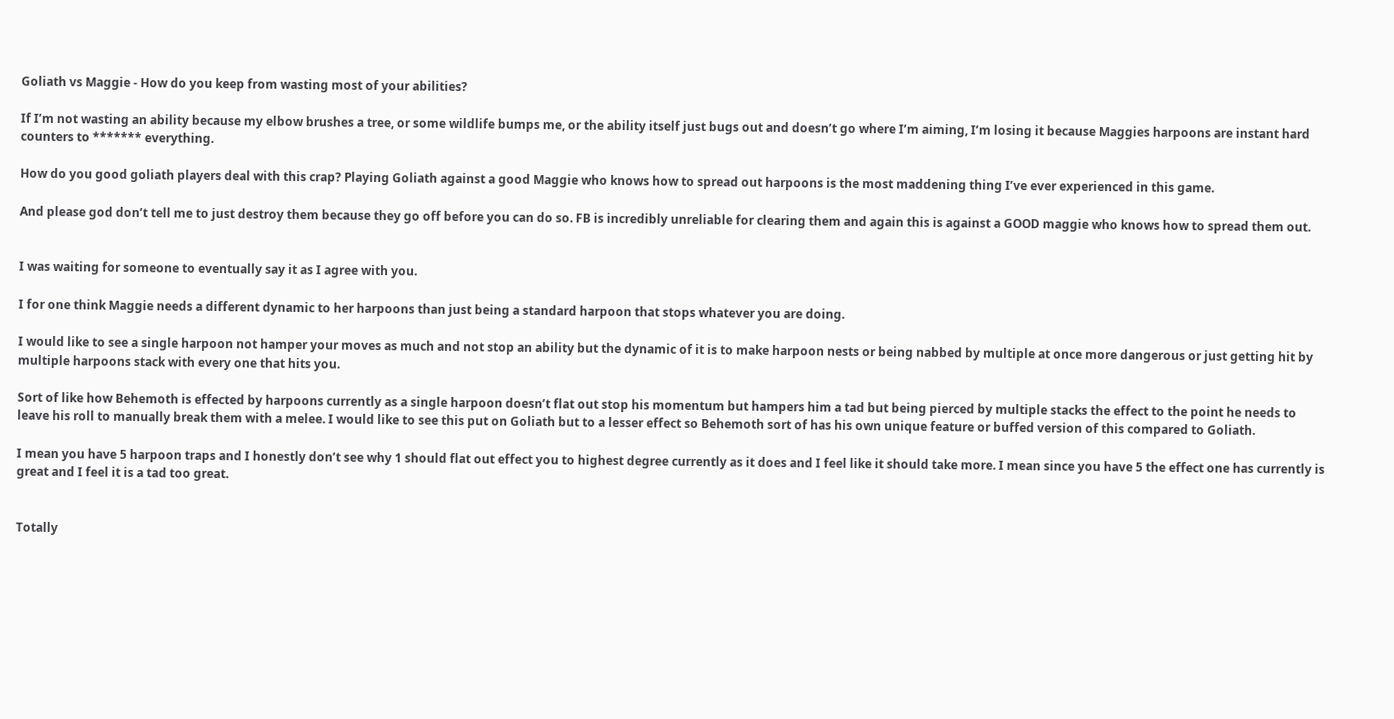Goliath vs Maggie - How do you keep from wasting most of your abilities?

If I’m not wasting an ability because my elbow brushes a tree, or some wildlife bumps me, or the ability itself just bugs out and doesn’t go where I’m aiming, I’m losing it because Maggies harpoons are instant hard counters to ******* everything.

How do you good goliath players deal with this crap? Playing Goliath against a good Maggie who knows how to spread out harpoons is the most maddening thing I’ve ever experienced in this game.

And please god don’t tell me to just destroy them because they go off before you can do so. FB is incredibly unreliable for clearing them and again this is against a GOOD maggie who knows how to spread them out.


I was waiting for someone to eventually say it as I agree with you.

I for one think Maggie needs a different dynamic to her harpoons than just being a standard harpoon that stops whatever you are doing.

I would like to see a single harpoon not hamper your moves as much and not stop an ability but the dynamic of it is to make harpoon nests or being nabbed by multiple at once more dangerous or just getting hit by multiple harpoons stack with every one that hits you.

Sort of like how Behemoth is effected by harpoons currently as a single harpoon doesn’t flat out stop his momentum but hampers him a tad but being pierced by multiple stacks the effect to the point he needs to leave his roll to manually break them with a melee. I would like to see this put on Goliath but to a lesser effect so Behemoth sort of has his own unique feature or buffed version of this compared to Goliath.

I mean you have 5 harpoon traps and I honestly don’t see why 1 should flat out effect you to highest degree currently as it does and I feel like it should take more. I mean since you have 5 the effect one has currently is great and I feel it is a tad too great.


Totally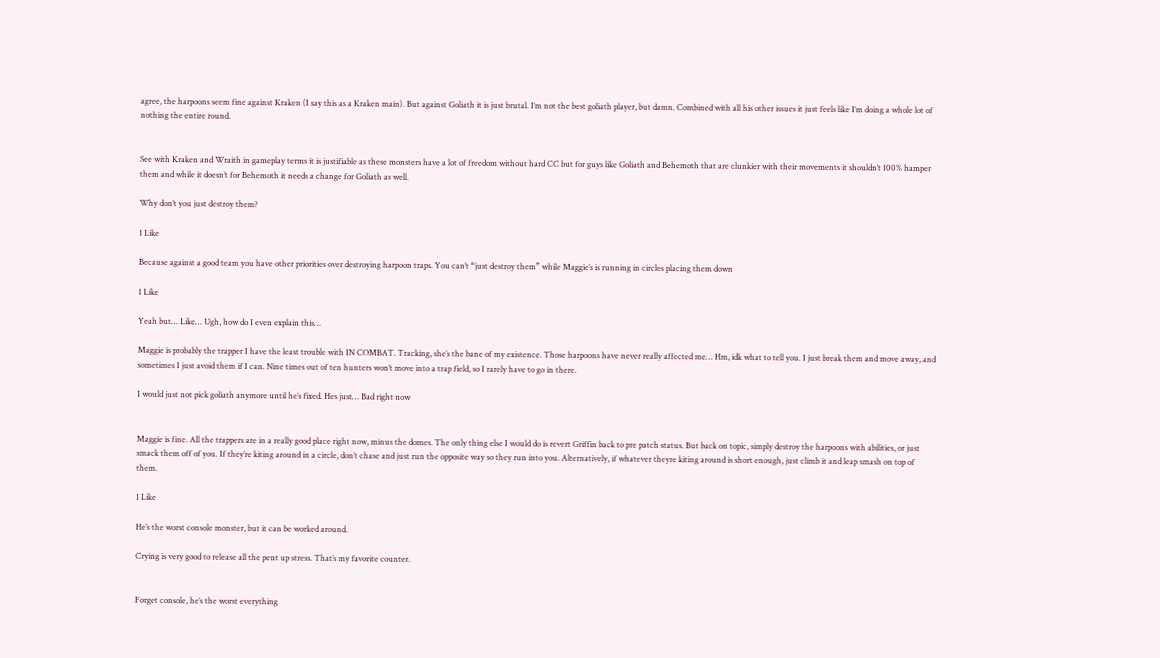agree, the harpoons seem fine against Kraken (I say this as a Kraken main). But against Goliath it is just brutal. I’m not the best goliath player, but damn. Combined with all his other issues it just feels like I’m doing a whole lot of nothing the entire round.


See with Kraken and Wraith in gameplay terms it is justifiable as these monsters have a lot of freedom without hard CC but for guys like Goliath and Behemoth that are clunkier with their movements it shouldn’t 100% hamper them and while it doesn’t for Behemoth it needs a change for Goliath as well.

Why don’t you just destroy them?

1 Like

Because against a good team you have other priorities over destroying harpoon traps. You can’t “just destroy them” while Maggie’s is running in circles placing them down

1 Like

Yeah but… Like… Ugh, how do I even explain this…

Maggie is probably the trapper I have the least trouble with IN COMBAT. Tracking, she’s the bane of my existence. Those harpoons have never really affected me… Hm, idk what to tell you. I just break them and move away, and sometimes I just avoid them if I can. Nine times out of ten hunters won’t move into a trap field, so I rarely have to go in there.

I would just not pick goliath anymore until he’s fixed. Hes just… Bad right now


Maggie is fine. All the trappers are in a really good place right now, minus the domes. The only thing else I would do is revert Griffin back to pre patch status. But back on topic, simply destroy the harpoons with abilities, or just smack them off of you. If they’re kiting around in a circle, don’t chase and just run the opposite way so they run into you. Alternatively, if whatever theyre kiting around is short enough, just climb it and leap smash on top of them.

1 Like

He’s the worst console monster, but it can be worked around.

Crying is very good to release all the pent up stress. That’s my favorite counter.


Forget console, he’s the worst everything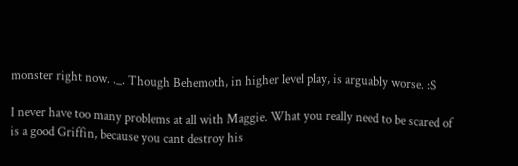monster right now. ._. Though Behemoth, in higher level play, is arguably worse. :S

I never have too many problems at all with Maggie. What you really need to be scared of is a good Griffin, because you cant destroy his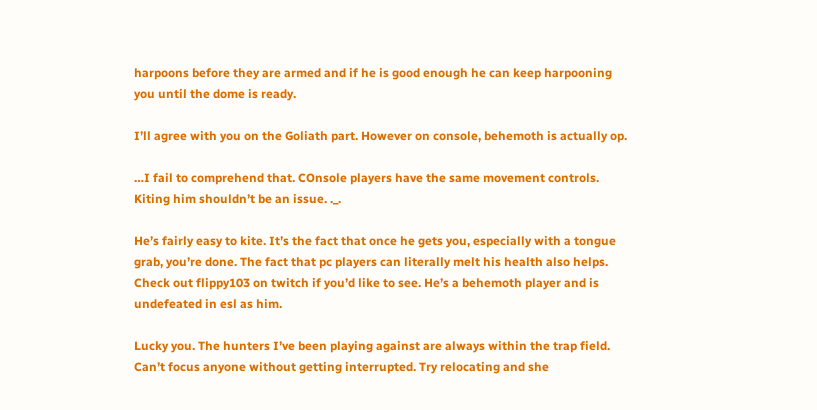harpoons before they are armed and if he is good enough he can keep harpooning you until the dome is ready.

I’ll agree with you on the Goliath part. However on console, behemoth is actually op.

…I fail to comprehend that. COnsole players have the same movement controls. Kiting him shouldn’t be an issue. ._.

He’s fairly easy to kite. It’s the fact that once he gets you, especially with a tongue grab, you’re done. The fact that pc players can literally melt his health also helps. Check out flippy103 on twitch if you’d like to see. He’s a behemoth player and is undefeated in esl as him.

Lucky you. The hunters I’ve been playing against are always within the trap field. Can’t focus anyone without getting interrupted. Try relocating and she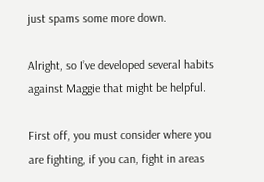just spams some more down.

Alright, so I’ve developed several habits against Maggie that might be helpful.

First off, you must consider where you are fighting, if you can, fight in areas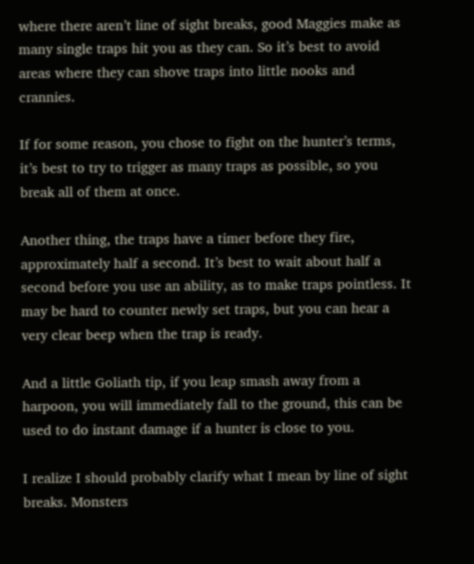where there aren’t line of sight breaks, good Maggies make as many single traps hit you as they can. So it’s best to avoid areas where they can shove traps into little nooks and crannies.

If for some reason, you chose to fight on the hunter’s terms, it’s best to try to trigger as many traps as possible, so you break all of them at once.

Another thing, the traps have a timer before they fire, approximately half a second. It’s best to wait about half a second before you use an ability, as to make traps pointless. It may be hard to counter newly set traps, but you can hear a very clear beep when the trap is ready.

And a little Goliath tip, if you leap smash away from a harpoon, you will immediately fall to the ground, this can be used to do instant damage if a hunter is close to you.

I realize I should probably clarify what I mean by line of sight breaks. Monsters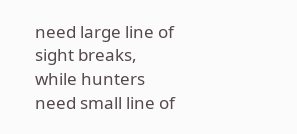need large line of sight breaks, while hunters need small line of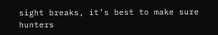sight breaks, it’s best to make sure hunters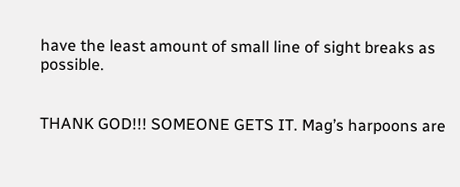have the least amount of small line of sight breaks as possible.


THANK GOD!!! SOMEONE GETS IT. Mag’s harpoons are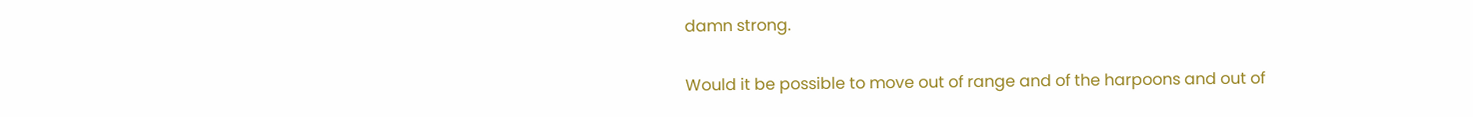damn strong.

Would it be possible to move out of range and of the harpoons and out of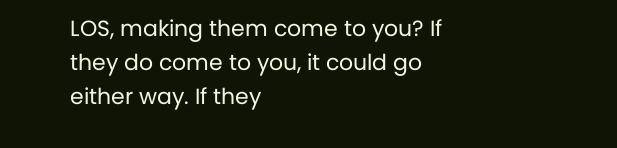LOS, making them come to you? If they do come to you, it could go either way. If they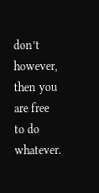don’t however, then you are free to do whatever.